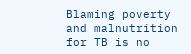Blaming poverty and malnutrition for TB is no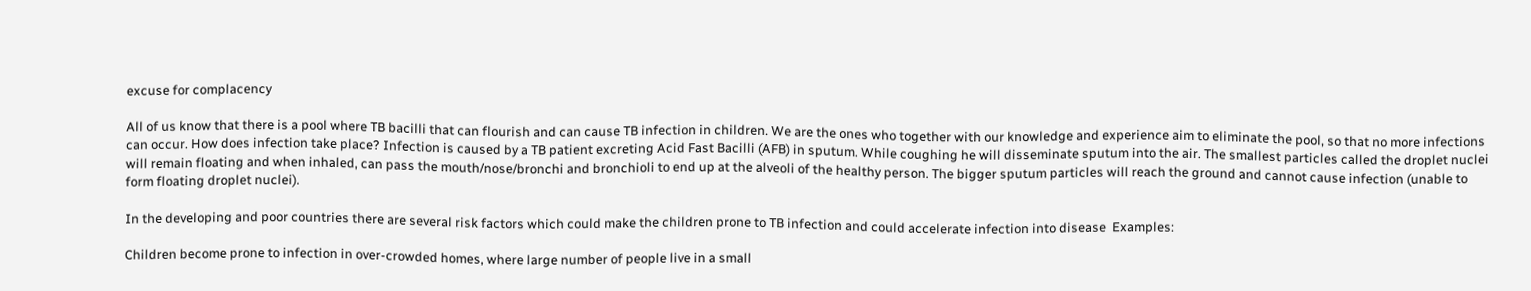excuse for complacency

All of us know that there is a pool where TB bacilli that can flourish and can cause TB infection in children. We are the ones who together with our knowledge and experience aim to eliminate the pool, so that no more infections can occur. How does infection take place? Infection is caused by a TB patient excreting Acid Fast Bacilli (AFB) in sputum. While coughing he will disseminate sputum into the air. The smallest particles called the droplet nuclei will remain floating and when inhaled, can pass the mouth/nose/bronchi and bronchioli to end up at the alveoli of the healthy person. The bigger sputum particles will reach the ground and cannot cause infection (unable to form floating droplet nuclei).

In the developing and poor countries there are several risk factors which could make the children prone to TB infection and could accelerate infection into disease  Examples:

Children become prone to infection in over-crowded homes, where large number of people live in a small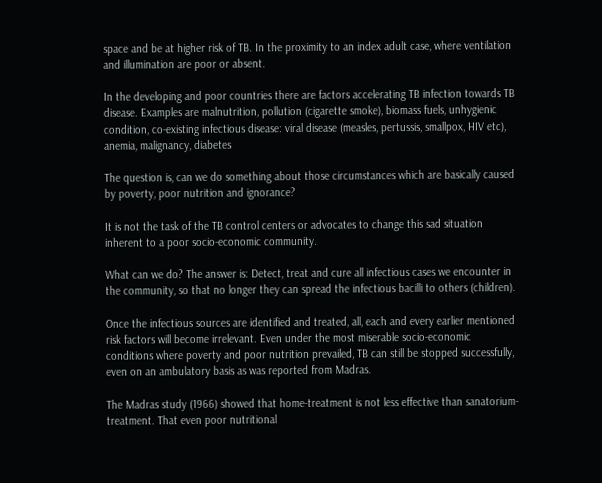space and be at higher risk of TB. In the proximity to an index adult case, where ventilation and illumination are poor or absent.

In the developing and poor countries there are factors accelerating TB infection towards TB disease. Examples are malnutrition, pollution (cigarette smoke), biomass fuels, unhygienic condition, co-existing infectious disease: viral disease (measles, pertussis, smallpox, HIV etc), anemia, malignancy, diabetes

The question is, can we do something about those circumstances which are basically caused by poverty, poor nutrition and ignorance?

It is not the task of the TB control centers or advocates to change this sad situation inherent to a poor socio-economic community.

What can we do? The answer is: Detect, treat and cure all infectious cases we encounter in the community, so that no longer they can spread the infectious bacilli to others (children).

Once the infectious sources are identified and treated, all, each and every earlier mentioned risk factors will become irrelevant. Even under the most miserable socio-economic conditions where poverty and poor nutrition prevailed, TB can still be stopped successfully, even on an ambulatory basis as was reported from Madras.

The Madras study (1966) showed that home-treatment is not less effective than sanatorium-treatment. That even poor nutritional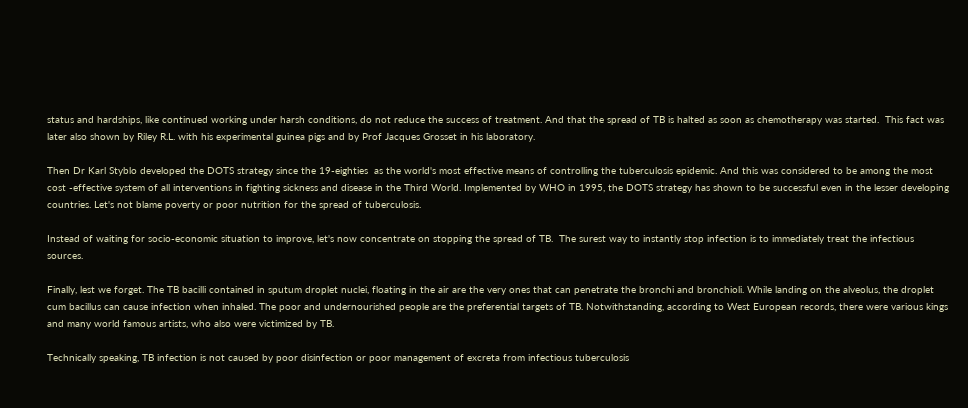status and hardships, like continued working under harsh conditions, do not reduce the success of treatment. And that the spread of TB is halted as soon as chemotherapy was started.  This fact was later also shown by Riley R.L. with his experimental guinea pigs and by Prof Jacques Grosset in his laboratory.

Then Dr Karl Styblo developed the DOTS strategy since the 19-eighties  as the world's most effective means of controlling the tuberculosis epidemic. And this was considered to be among the most cost -effective system of all interventions in fighting sickness and disease in the Third World. Implemented by WHO in 1995, the DOTS strategy has shown to be successful even in the lesser developing countries. Let's not blame poverty or poor nutrition for the spread of tuberculosis.

Instead of waiting for socio-economic situation to improve, let's now concentrate on stopping the spread of TB.  The surest way to instantly stop infection is to immediately treat the infectious sources.

Finally, lest we forget. The TB bacilli contained in sputum droplet nuclei, floating in the air are the very ones that can penetrate the bronchi and bronchioli. While landing on the alveolus, the droplet cum bacillus can cause infection when inhaled. The poor and undernourished people are the preferential targets of TB. Notwithstanding, according to West European records, there were various kings and many world famous artists, who also were victimized by TB.

Technically speaking, TB infection is not caused by poor disinfection or poor management of excreta from infectious tuberculosis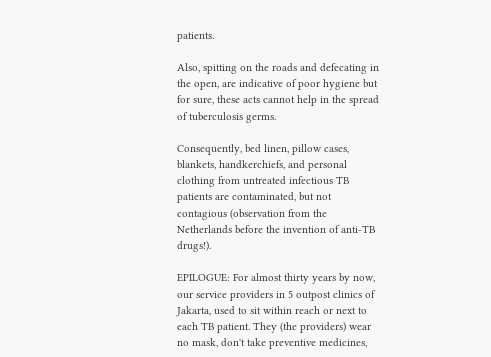patients.

Also, spitting on the roads and defecating in the open, are indicative of poor hygiene but for sure, these acts cannot help in the spread of tuberculosis germs.

Consequently, bed linen, pillow cases, blankets, handkerchiefs, and personal clothing from untreated infectious TB patients are contaminated, but not contagious (observation from the Netherlands before the invention of anti-TB drugs!).

EPILOGUE: For almost thirty years by now, our service providers in 5 outpost clinics of Jakarta, used to sit within reach or next to each TB patient. They (the providers) wear no mask, don't take preventive medicines,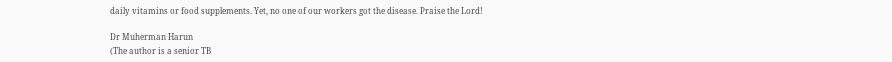daily vitamins or food supplements. Yet, no one of our workers got the disease. Praise the Lord!

Dr Muherman Harun
(The author is a senior TB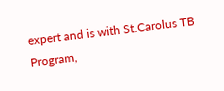expert and is with St.Carolus TB Program,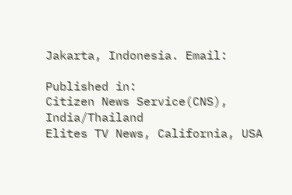Jakarta, Indonesia. Email:

Published in:
Citizen News Service(CNS), India/Thailand
Elites TV News, California, USA